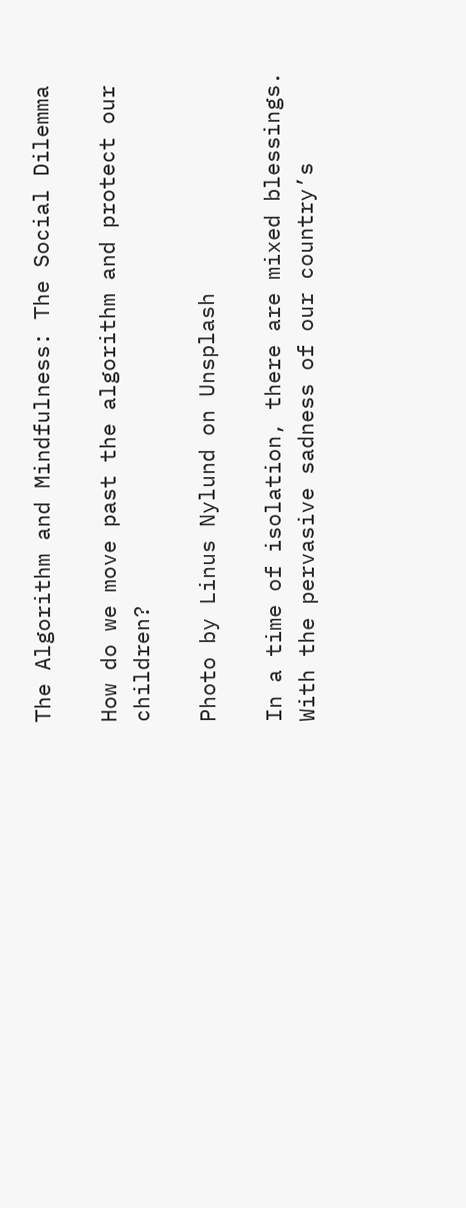The Algorithm and Mindfulness: The Social Dilemma

How do we move past the algorithm and protect our children?

Photo by Linus Nylund on Unsplash

In a time of isolation, there are mixed blessings. With the pervasive sadness of our country’s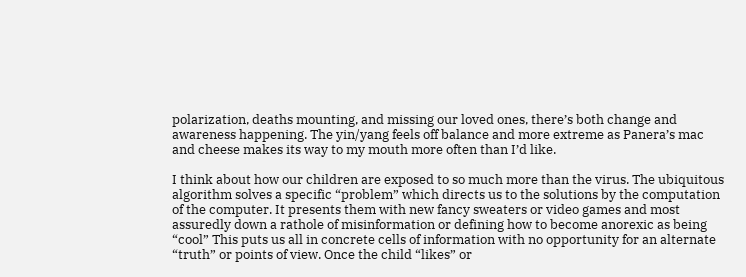polarization, deaths mounting, and missing our loved ones, there’s both change and awareness happening. The yin/yang feels off balance and more extreme as Panera’s mac and cheese makes its way to my mouth more often than I’d like.

I think about how our children are exposed to so much more than the virus. The ubiquitous algorithm solves a specific “problem” which directs us to the solutions by the computation of the computer. It presents them with new fancy sweaters or video games and most assuredly down a rathole of misinformation or defining how to become anorexic as being “cool” This puts us all in concrete cells of information with no opportunity for an alternate “truth” or points of view. Once the child “likes” or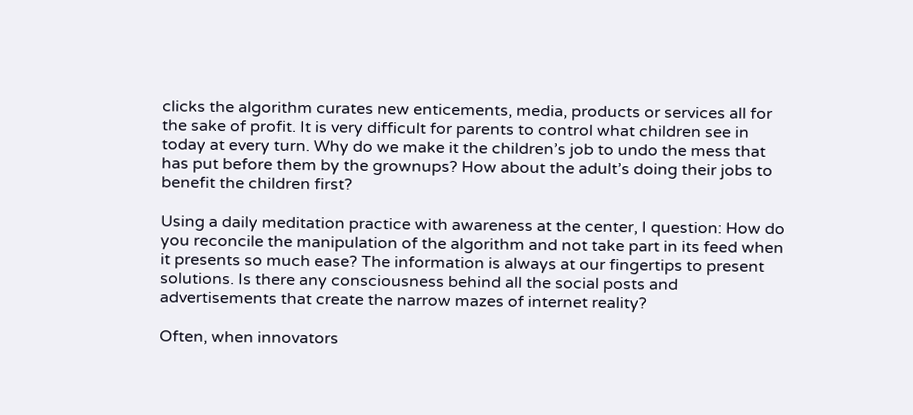clicks the algorithm curates new enticements, media, products or services all for the sake of profit. It is very difficult for parents to control what children see in today at every turn. Why do we make it the children’s job to undo the mess that has put before them by the grownups? How about the adult’s doing their jobs to benefit the children first?

Using a daily meditation practice with awareness at the center, I question: How do you reconcile the manipulation of the algorithm and not take part in its feed when it presents so much ease? The information is always at our fingertips to present solutions. Is there any consciousness behind all the social posts and advertisements that create the narrow mazes of internet reality?

Often, when innovators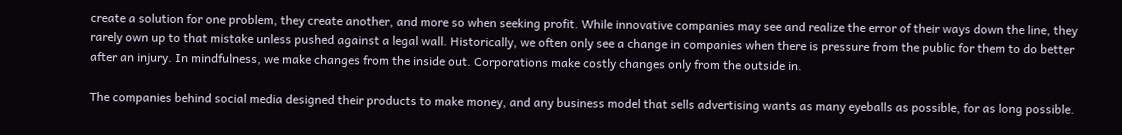create a solution for one problem, they create another, and more so when seeking profit. While innovative companies may see and realize the error of their ways down the line, they rarely own up to that mistake unless pushed against a legal wall. Historically, we often only see a change in companies when there is pressure from the public for them to do better after an injury. In mindfulness, we make changes from the inside out. Corporations make costly changes only from the outside in.

The companies behind social media designed their products to make money, and any business model that sells advertising wants as many eyeballs as possible, for as long possible.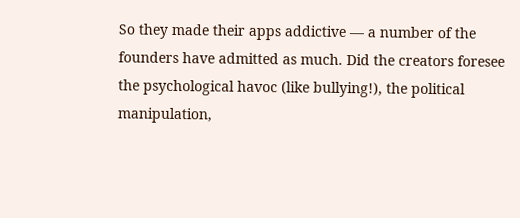So they made their apps addictive — a number of the founders have admitted as much. Did the creators foresee the psychological havoc (like bullying!), the political manipulation,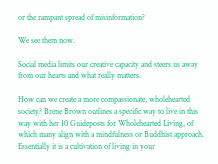or the rampant spread of misinformation?

We see them now.

Social media limits our creative capacity and steers us away from our hearts and what really matters.

How can we create a more compassionate, wholehearted society? Brene Brown outlines a specific way to live in this way with her 10 Guideposts for Wholehearted Living, of which many align with a mindfulness or Buddhist approach. Essentially it is a cultivation of living in your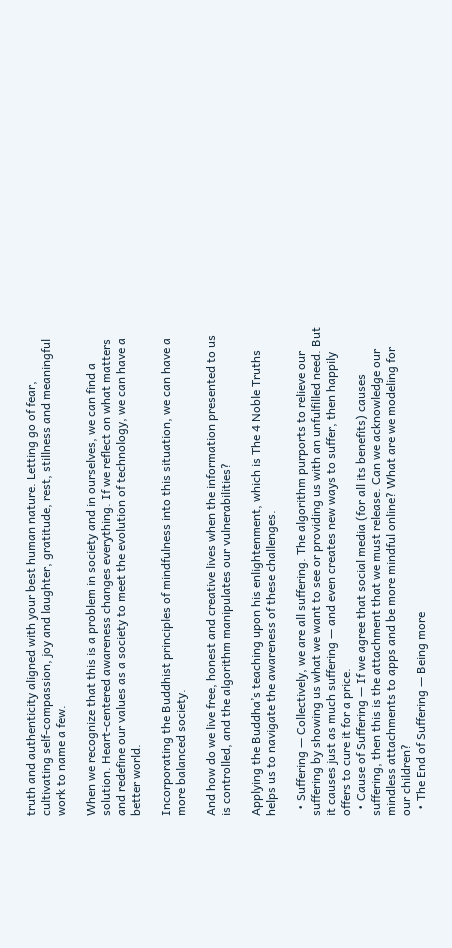truth and authenticity aligned with your best human nature. Letting go of fear, cultivating self-compassion, joy and laughter, gratitude, rest, stillness and meaningful work to name a few.

When we recognize that this is a problem in society and in ourselves, we can find a solution. Heart-centered awareness changes everything. If we reflect on what matters and redefine our values as a society to meet the evolution of technology, we can have a better world.

Incorporating the Buddhist principles of mindfulness into this situation, we can have a more balanced society.

And how do we live free, honest and creative lives when the information presented to us is controlled, and the algorithm manipulates our vulnerabilities?

Applying the Buddha’s teaching upon his enlightenment, which is The 4 Noble Truths helps us to navigate the awareness of these challenges.

  • Suffering — Collectively, we are all suffering. The algorithm purports to relieve our suffering by showing us what we want to see or providing us with an unfulfilled need. But it causes just as much suffering — and even creates new ways to suffer, then happily offers to cure it for a price.
  • Cause of Suffering — If we agree that social media (for all its benefits) causes suffering, then this is the attachment that we must release. Can we acknowledge our mindless attachments to apps and be more mindful online? What are we modeling for our children?
  • The End of Suffering — Being more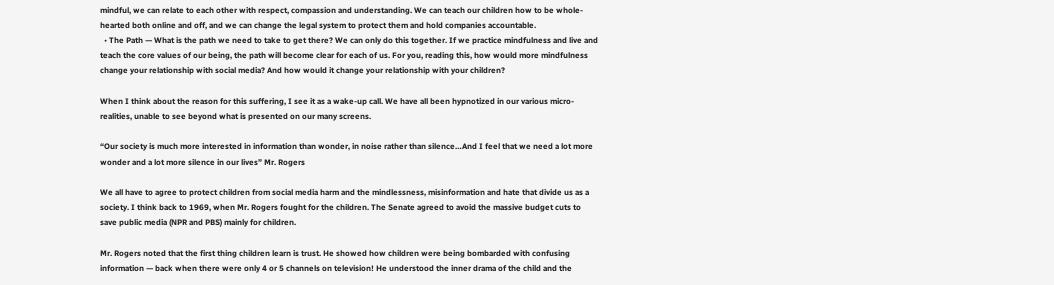mindful, we can relate to each other with respect, compassion and understanding. We can teach our children how to be whole-hearted both online and off, and we can change the legal system to protect them and hold companies accountable.
  • The Path — What is the path we need to take to get there? We can only do this together. If we practice mindfulness and live and teach the core values of our being, the path will become clear for each of us. For you, reading this, how would more mindfulness change your relationship with social media? And how would it change your relationship with your children?

When I think about the reason for this suffering, I see it as a wake-up call. We have all been hypnotized in our various micro-realities, unable to see beyond what is presented on our many screens.

“Our society is much more interested in information than wonder, in noise rather than silence…And I feel that we need a lot more wonder and a lot more silence in our lives” Mr. Rogers

We all have to agree to protect children from social media harm and the mindlessness, misinformation and hate that divide us as a society. I think back to 1969, when Mr. Rogers fought for the children. The Senate agreed to avoid the massive budget cuts to save public media (NPR and PBS) mainly for children.

Mr. Rogers noted that the first thing children learn is trust. He showed how children were being bombarded with confusing information — back when there were only 4 or 5 channels on television! He understood the inner drama of the child and the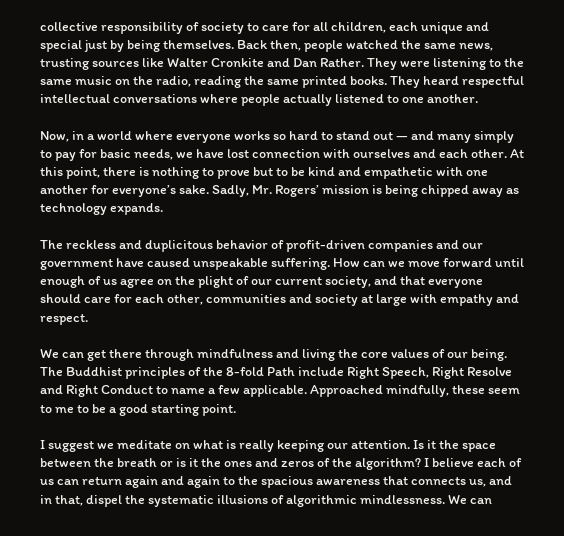collective responsibility of society to care for all children, each unique and special just by being themselves. Back then, people watched the same news, trusting sources like Walter Cronkite and Dan Rather. They were listening to the same music on the radio, reading the same printed books. They heard respectful intellectual conversations where people actually listened to one another.

Now, in a world where everyone works so hard to stand out — and many simply to pay for basic needs, we have lost connection with ourselves and each other. At this point, there is nothing to prove but to be kind and empathetic with one another for everyone’s sake. Sadly, Mr. Rogers’ mission is being chipped away as technology expands.

The reckless and duplicitous behavior of profit-driven companies and our government have caused unspeakable suffering. How can we move forward until enough of us agree on the plight of our current society, and that everyone should care for each other, communities and society at large with empathy and respect.

We can get there through mindfulness and living the core values of our being. The Buddhist principles of the 8-fold Path include Right Speech, Right Resolve and Right Conduct to name a few applicable. Approached mindfully, these seem to me to be a good starting point.

I suggest we meditate on what is really keeping our attention. Is it the space between the breath or is it the ones and zeros of the algorithm? I believe each of us can return again and again to the spacious awareness that connects us, and in that, dispel the systematic illusions of algorithmic mindlessness. We can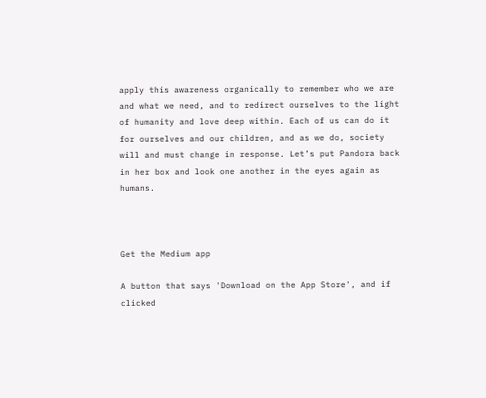apply this awareness organically to remember who we are and what we need, and to redirect ourselves to the light of humanity and love deep within. Each of us can do it for ourselves and our children, and as we do, society will and must change in response. Let’s put Pandora back in her box and look one another in the eyes again as humans.



Get the Medium app

A button that says 'Download on the App Store', and if clicked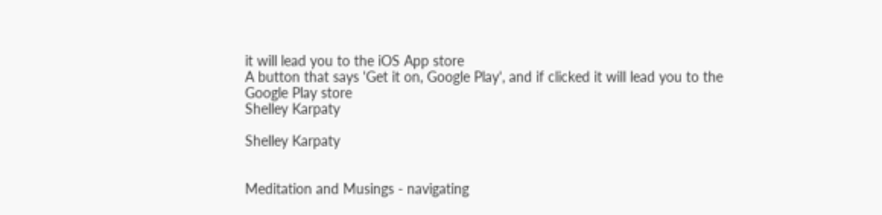it will lead you to the iOS App store
A button that says 'Get it on, Google Play', and if clicked it will lead you to the Google Play store
Shelley Karpaty

Shelley Karpaty


Meditation and Musings - navigating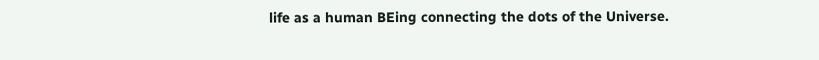life as a human BEing connecting the dots of the Universe.